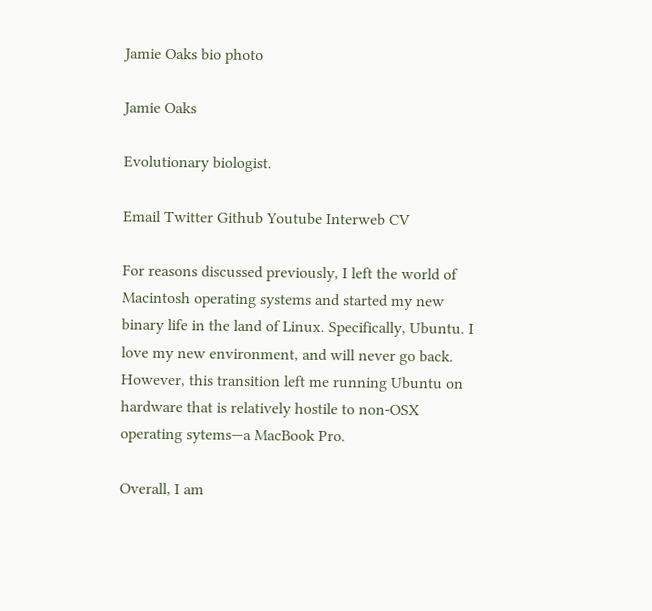Jamie Oaks bio photo

Jamie Oaks

Evolutionary biologist.

Email Twitter Github Youtube Interweb CV

For reasons discussed previously, I left the world of Macintosh operating systems and started my new binary life in the land of Linux. Specifically, Ubuntu. I love my new environment, and will never go back. However, this transition left me running Ubuntu on hardware that is relatively hostile to non-OSX operating sytems—a MacBook Pro.

Overall, I am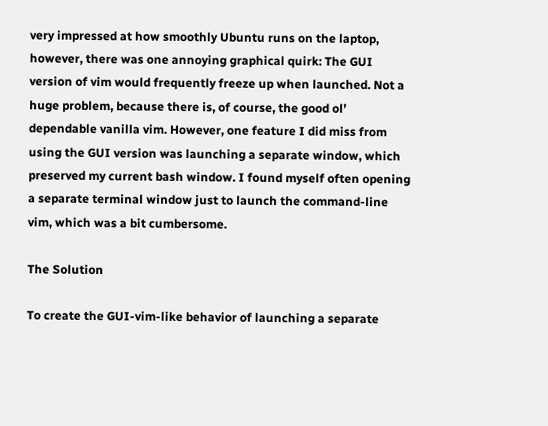very impressed at how smoothly Ubuntu runs on the laptop, however, there was one annoying graphical quirk: The GUI version of vim would frequently freeze up when launched. Not a huge problem, because there is, of course, the good ol’ dependable vanilla vim. However, one feature I did miss from using the GUI version was launching a separate window, which preserved my current bash window. I found myself often opening a separate terminal window just to launch the command-line vim, which was a bit cumbersome.

The Solution

To create the GUI-vim-like behavior of launching a separate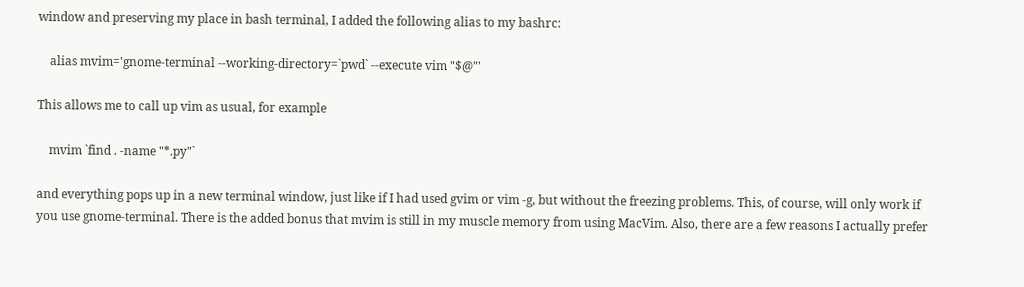window and preserving my place in bash terminal, I added the following alias to my bashrc:

    alias mvim='gnome-terminal --working-directory=`pwd` --execute vim "$@"'

This allows me to call up vim as usual, for example

    mvim `find . -name "*.py"`

and everything pops up in a new terminal window, just like if I had used gvim or vim -g, but without the freezing problems. This, of course, will only work if you use gnome-terminal. There is the added bonus that mvim is still in my muscle memory from using MacVim. Also, there are a few reasons I actually prefer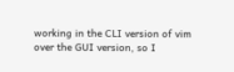working in the CLI version of vim over the GUI version, so I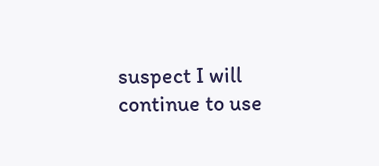suspect I will continue to use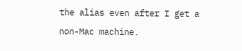the alias even after I get a non-Mac machine.